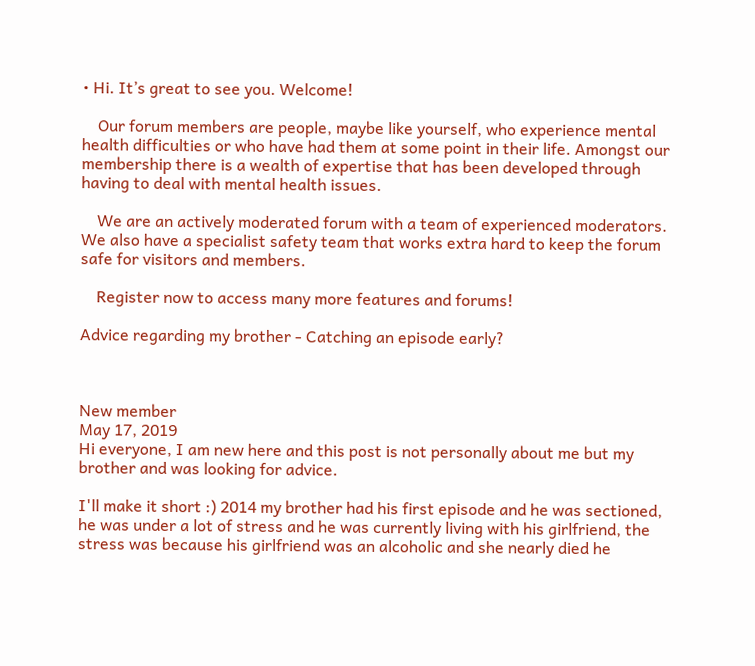• Hi. It’s great to see you. Welcome!

    Our forum members are people, maybe like yourself, who experience mental health difficulties or who have had them at some point in their life. Amongst our membership there is a wealth of expertise that has been developed through having to deal with mental health issues.

    We are an actively moderated forum with a team of experienced moderators. We also have a specialist safety team that works extra hard to keep the forum safe for visitors and members.

    Register now to access many more features and forums!

Advice regarding my brother - Catching an episode early?



New member
May 17, 2019
Hi everyone, I am new here and this post is not personally about me but my brother and was looking for advice.

I'll make it short :) 2014 my brother had his first episode and he was sectioned, he was under a lot of stress and he was currently living with his girlfriend, the stress was because his girlfriend was an alcoholic and she nearly died he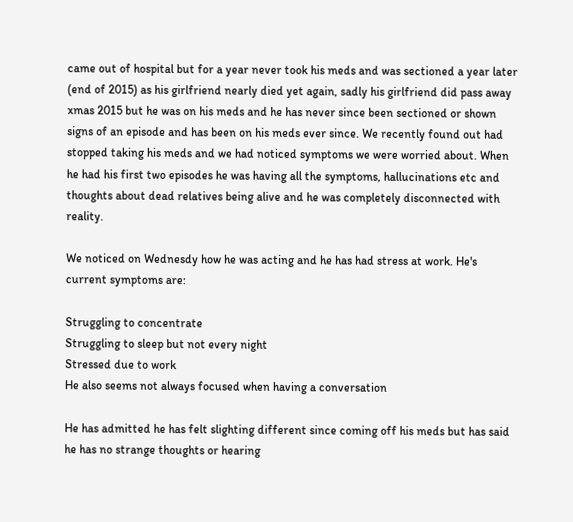came out of hospital but for a year never took his meds and was sectioned a year later (end of 2015) as his girlfriend nearly died yet again, sadly his girlfriend did pass away xmas 2015 but he was on his meds and he has never since been sectioned or shown signs of an episode and has been on his meds ever since. We recently found out had stopped taking his meds and we had noticed symptoms we were worried about. When he had his first two episodes he was having all the symptoms, hallucinations etc and thoughts about dead relatives being alive and he was completely disconnected with reality.

We noticed on Wednesdy how he was acting and he has had stress at work. He's current symptoms are:

Struggling to concentrate
Struggling to sleep but not every night
Stressed due to work
He also seems not always focused when having a conversation

He has admitted he has felt slighting different since coming off his meds but has said he has no strange thoughts or hearing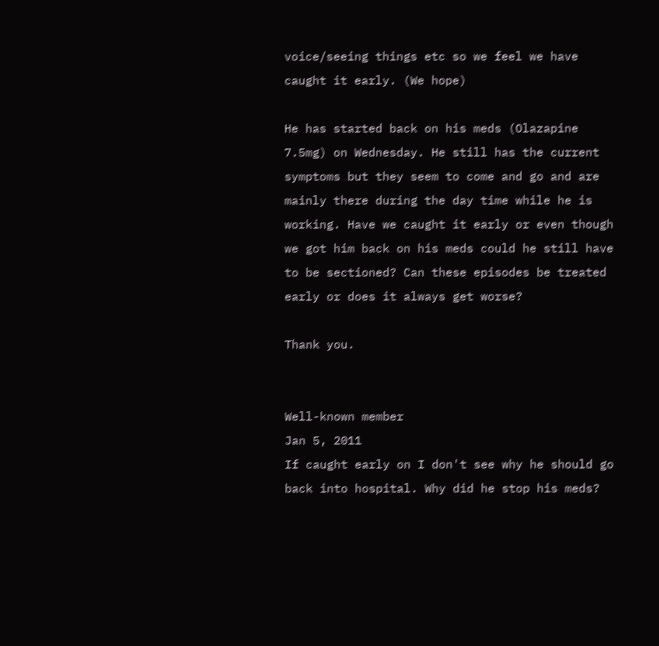voice/seeing things etc so we feel we have caught it early. (We hope)

He has started back on his meds (Olazapine 7.5mg) on Wednesday. He still has the current symptoms but they seem to come and go and are mainly there during the day time while he is working. Have we caught it early or even though we got him back on his meds could he still have to be sectioned? Can these episodes be treated early or does it always get worse?

Thank you.


Well-known member
Jan 5, 2011
If caught early on I don't see why he should go back into hospital. Why did he stop his meds?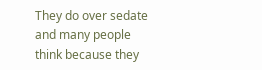They do over sedate and many people think because they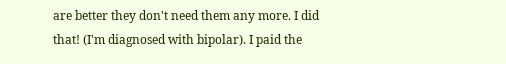are better they don't need them any more. I did that! (I'm diagnosed with bipolar). I paid the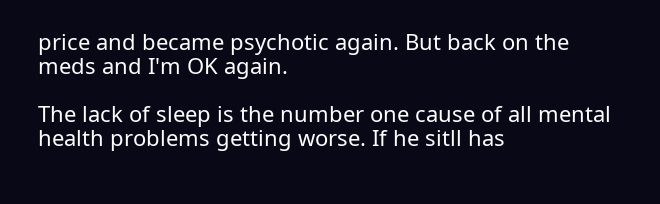price and became psychotic again. But back on the meds and I'm OK again.

The lack of sleep is the number one cause of all mental health problems getting worse. If he sitll has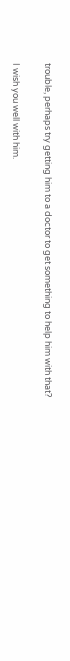trouble, perhaps try getting him to a doctor to get something to help him with that?

I wish you well with him.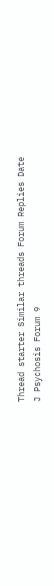Thread starter Similar threads Forum Replies Date
J Psychosis Forum 9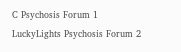C Psychosis Forum 1
LuckyLights Psychosis Forum 2